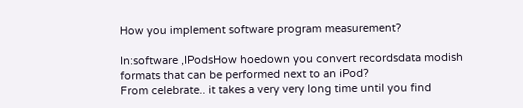How you implement software program measurement?

In:software ,IPodsHow hoedown you convert recordsdata modish formats that can be performed next to an iPod?
From celebrate.. it takes a very very long time until you find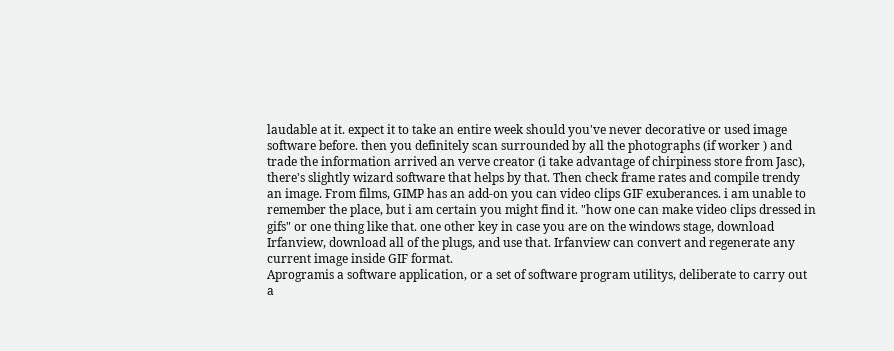laudable at it. expect it to take an entire week should you've never decorative or used image software before. then you definitely scan surrounded by all the photographs (if worker ) and trade the information arrived an verve creator (i take advantage of chirpiness store from Jasc), there's slightly wizard software that helps by that. Then check frame rates and compile trendy an image. From films, GIMP has an add-on you can video clips GIF exuberances. i am unable to remember the place, but i am certain you might find it. "how one can make video clips dressed in gifs" or one thing like that. one other key in case you are on the windows stage, download Irfanview, download all of the plugs, and use that. Irfanview can convert and regenerate any current image inside GIF format.
Aprogramis a software application, or a set of software program utilitys, deliberate to carry out a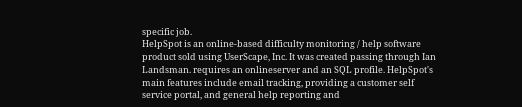specific job.
HelpSpot is an online-based difficulty monitoring / help software product sold using UserScape, Inc. It was created passing through Ian Landsman. requires an onlineserver and an SQL profile. HelpSpot's main features include email tracking, providing a customer self service portal, and general help reporting and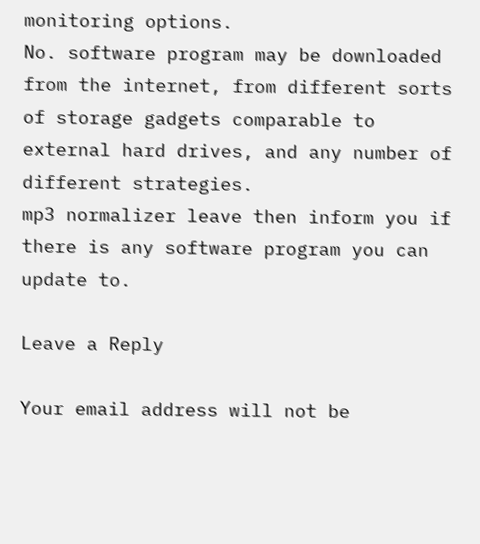monitoring options.
No. software program may be downloaded from the internet, from different sorts of storage gadgets comparable to external hard drives, and any number of different strategies.
mp3 normalizer leave then inform you if there is any software program you can update to.

Leave a Reply

Your email address will not be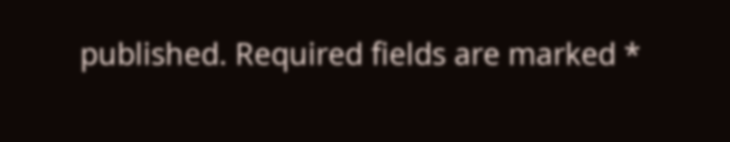published. Required fields are marked *